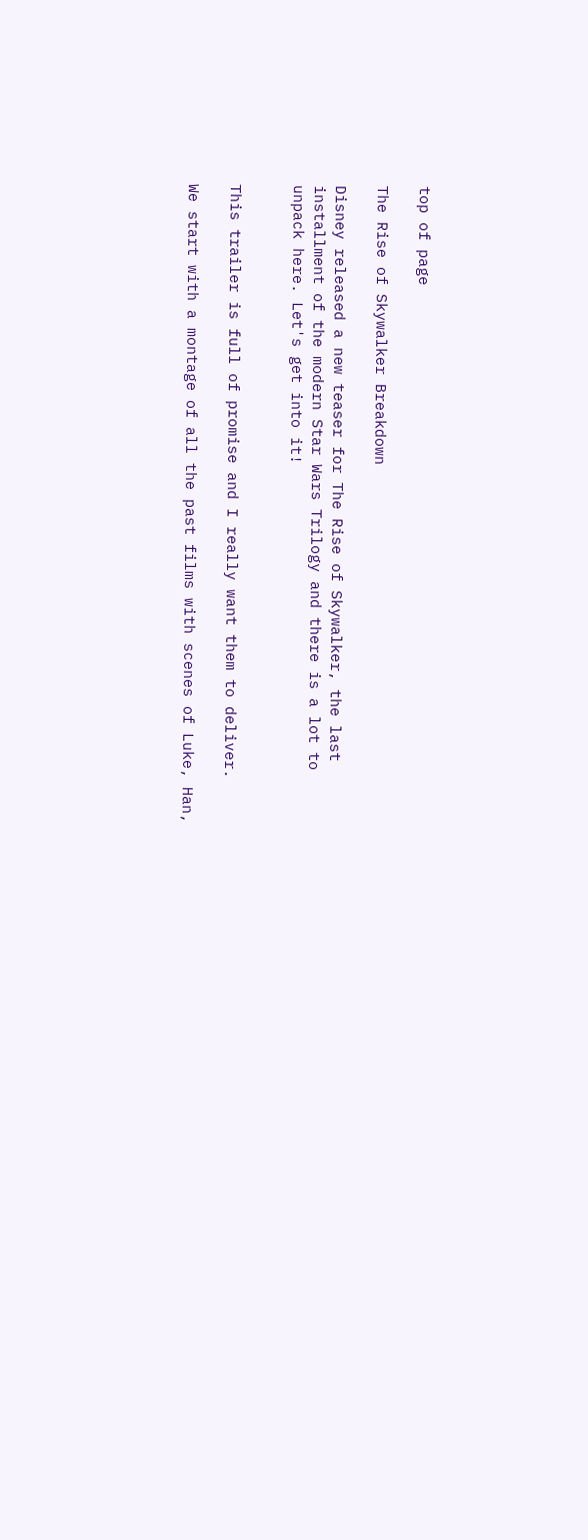top of page

The Rise of Skywalker Breakdown

Disney released a new teaser for The Rise of Skywalker, the last installment of the modern Star Wars Trilogy and there is a lot to unpack here. Let's get into it!


This trailer is full of promise and I really want them to deliver.

We start with a montage of all the past films with scenes of Luke, Han,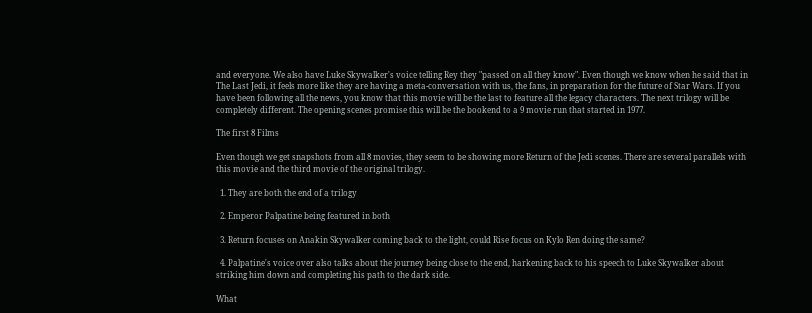and everyone. We also have Luke Skywalker's voice telling Rey they "passed on all they know". Even though we know when he said that in The Last Jedi, it feels more like they are having a meta-conversation with us, the fans, in preparation for the future of Star Wars. If you have been following all the news, you know that this movie will be the last to feature all the legacy characters. The next trilogy will be completely different. The opening scenes promise this will be the bookend to a 9 movie run that started in 1977.

The first 8 Films

Even though we get snapshots from all 8 movies, they seem to be showing more Return of the Jedi scenes. There are several parallels with this movie and the third movie of the original trilogy.

  1. They are both the end of a trilogy

  2. Emperor Palpatine being featured in both

  3. Return focuses on Anakin Skywalker coming back to the light, could Rise focus on Kylo Ren doing the same?

  4. Palpatine's voice over also talks about the journey being close to the end, harkening back to his speech to Luke Skywalker about striking him down and completing his path to the dark side.

What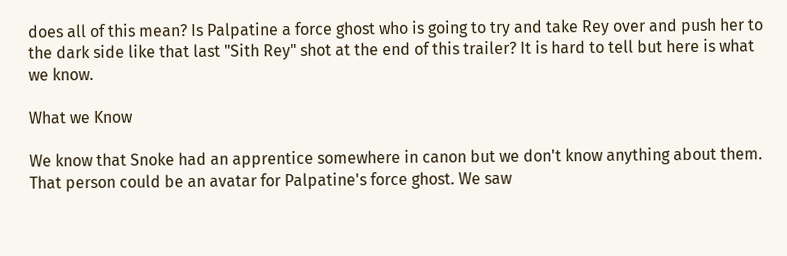does all of this mean? Is Palpatine a force ghost who is going to try and take Rey over and push her to the dark side like that last "Sith Rey" shot at the end of this trailer? It is hard to tell but here is what we know.

What we Know

We know that Snoke had an apprentice somewhere in canon but we don't know anything about them. That person could be an avatar for Palpatine's force ghost. We saw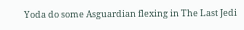Yoda do some Asguardian flexing in The Last Jedi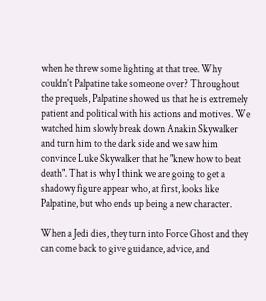when he threw some lighting at that tree. Why couldn't Palpatine take someone over? Throughout the prequels, Palpatine showed us that he is extremely patient and political with his actions and motives. We watched him slowly break down Anakin Skywalker and turn him to the dark side and we saw him convince Luke Skywalker that he "knew how to beat death". That is why I think we are going to get a shadowy figure appear who, at first, looks like Palpatine, but who ends up being a new character.

When a Jedi dies, they turn into Force Ghost and they can come back to give guidance, advice, and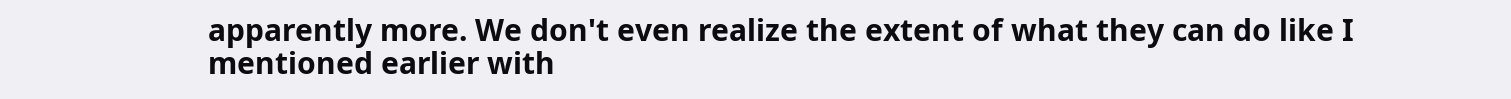apparently more. We don't even realize the extent of what they can do like I mentioned earlier with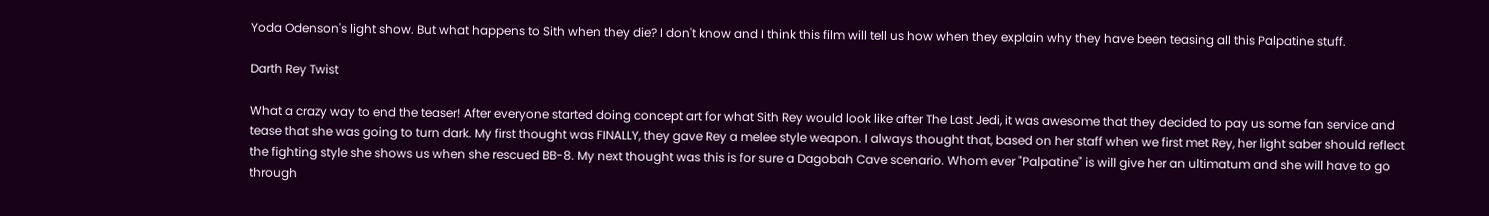Yoda Odenson's light show. But what happens to Sith when they die? I don't know and I think this film will tell us how when they explain why they have been teasing all this Palpatine stuff.

Darth Rey Twist

What a crazy way to end the teaser! After everyone started doing concept art for what Sith Rey would look like after The Last Jedi, it was awesome that they decided to pay us some fan service and tease that she was going to turn dark. My first thought was FINALLY, they gave Rey a melee style weapon. I always thought that, based on her staff when we first met Rey, her light saber should reflect the fighting style she shows us when she rescued BB-8. My next thought was this is for sure a Dagobah Cave scenario. Whom ever "Palpatine" is will give her an ultimatum and she will have to go through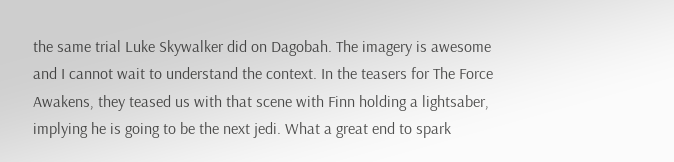the same trial Luke Skywalker did on Dagobah. The imagery is awesome and I cannot wait to understand the context. In the teasers for The Force Awakens, they teased us with that scene with Finn holding a lightsaber, implying he is going to be the next jedi. What a great end to spark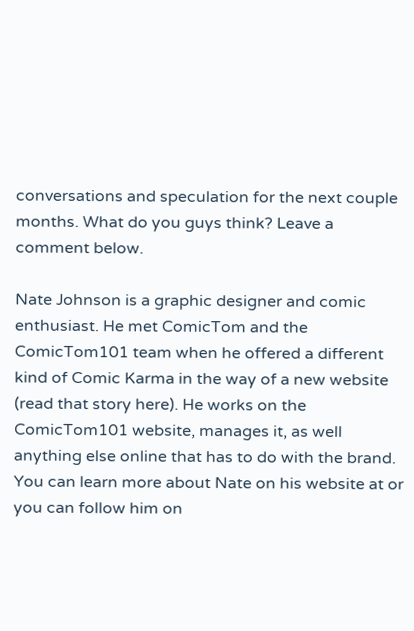conversations and speculation for the next couple months. What do you guys think? Leave a comment below.

Nate Johnson is a graphic designer and comic enthusiast. He met ComicTom and the ComicTom101 team when he offered a different kind of Comic Karma in the way of a new website (read that story here). He works on the ComicTom101 website, manages it, as well anything else online that has to do with the brand. You can learn more about Nate on his website at or you can follow him on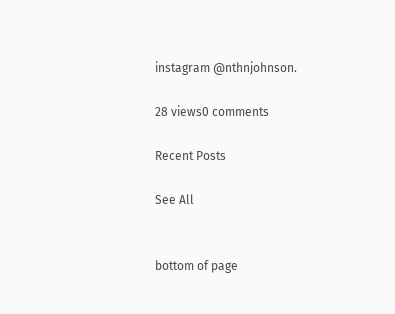instagram @nthnjohnson.

28 views0 comments

Recent Posts

See All


bottom of page